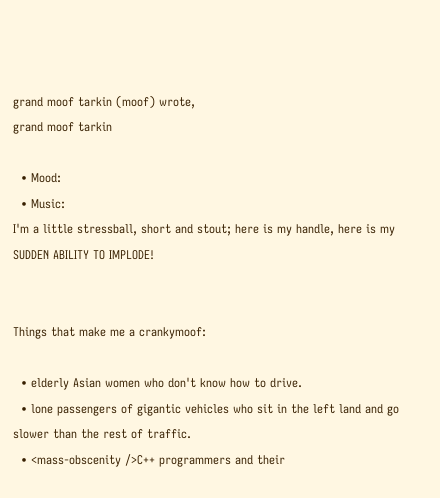grand moof tarkin (moof) wrote,
grand moof tarkin

  • Mood:
  • Music:
I'm a little stressball, short and stout; here is my handle, here is my SUDDEN ABILITY TO IMPLODE!


Things that make me a crankymoof:

  • elderly Asian women who don't know how to drive.
  • lone passengers of gigantic vehicles who sit in the left land and go slower than the rest of traffic.
  • <mass-obscenity />C++ programmers and their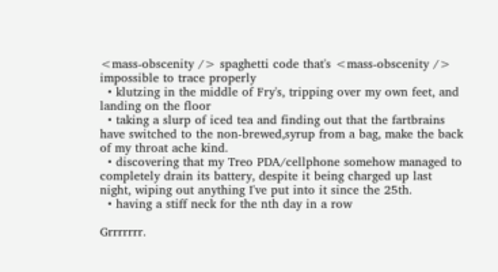<mass-obscenity /> spaghetti code that's <mass-obscenity /> impossible to trace properly
  • klutzing in the middle of Fry's, tripping over my own feet, and landing on the floor
  • taking a slurp of iced tea and finding out that the fartbrains have switched to the non-brewed,syrup from a bag, make the back of my throat ache kind.
  • discovering that my Treo PDA/cellphone somehow managed to completely drain its battery, despite it being charged up last night, wiping out anything I've put into it since the 25th.
  • having a stiff neck for the nth day in a row

Grrrrrrr.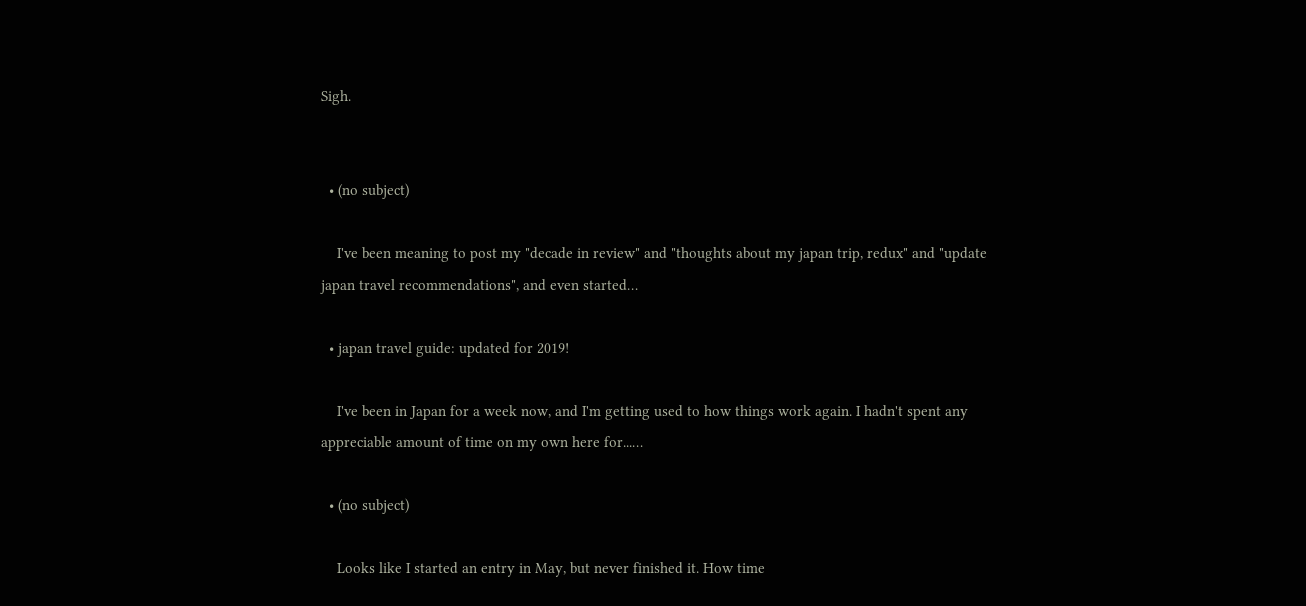Sigh.


  • (no subject)

    I've been meaning to post my "decade in review" and "thoughts about my japan trip, redux" and "update japan travel recommendations", and even started…

  • japan travel guide: updated for 2019!

    I've been in Japan for a week now, and I'm getting used to how things work again. I hadn't spent any appreciable amount of time on my own here for...…

  • (no subject)

    Looks like I started an entry in May, but never finished it. How time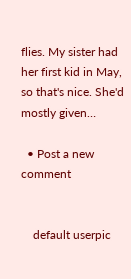flies. My sister had her first kid in May, so that's nice. She'd mostly given…

  • Post a new comment


    default userpic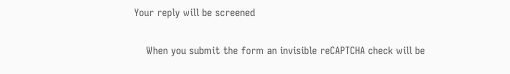Your reply will be screened

    When you submit the form an invisible reCAPTCHA check will be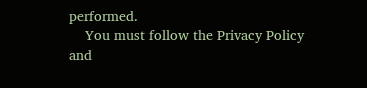performed.
    You must follow the Privacy Policy and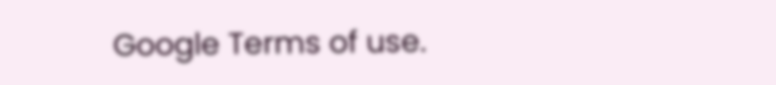Google Terms of use.